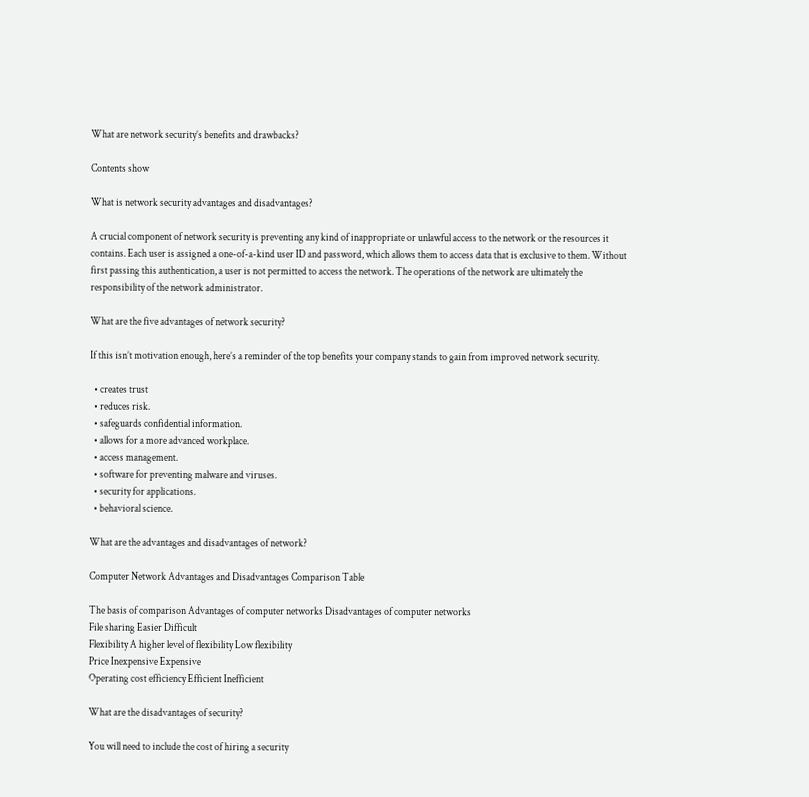What are network security’s benefits and drawbacks?

Contents show

What is network security advantages and disadvantages?

A crucial component of network security is preventing any kind of inappropriate or unlawful access to the network or the resources it contains. Each user is assigned a one-of-a-kind user ID and password, which allows them to access data that is exclusive to them. Without first passing this authentication, a user is not permitted to access the network. The operations of the network are ultimately the responsibility of the network administrator.

What are the five advantages of network security?

If this isn’t motivation enough, here’s a reminder of the top benefits your company stands to gain from improved network security.

  • creates trust
  • reduces risk.
  • safeguards confidential information.
  • allows for a more advanced workplace.
  • access management.
  • software for preventing malware and viruses.
  • security for applications.
  • behavioral science.

What are the advantages and disadvantages of network?

Computer Network Advantages and Disadvantages Comparison Table

The basis of comparison Advantages of computer networks Disadvantages of computer networks
File sharing Easier Difficult
Flexibility A higher level of flexibility Low flexibility
Price Inexpensive Expensive
Operating cost efficiency Efficient Inefficient

What are the disadvantages of security?

You will need to include the cost of hiring a security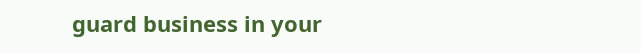guard business in your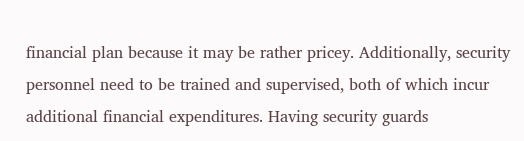financial plan because it may be rather pricey. Additionally, security personnel need to be trained and supervised, both of which incur additional financial expenditures. Having security guards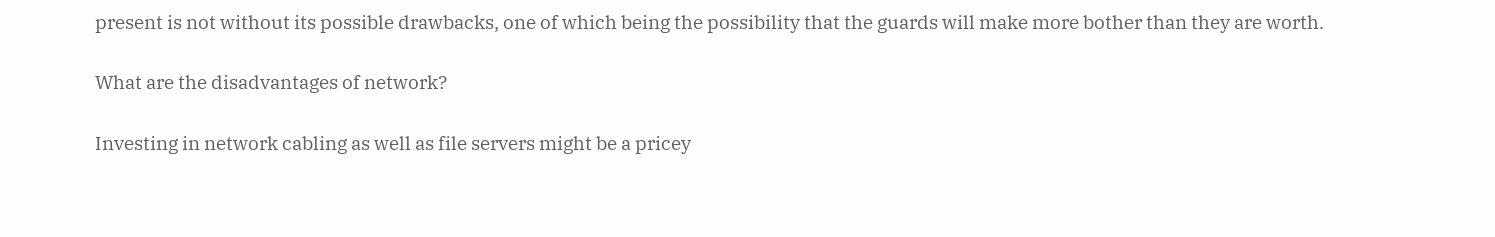present is not without its possible drawbacks, one of which being the possibility that the guards will make more bother than they are worth.

What are the disadvantages of network?

Investing in network cabling as well as file servers might be a pricey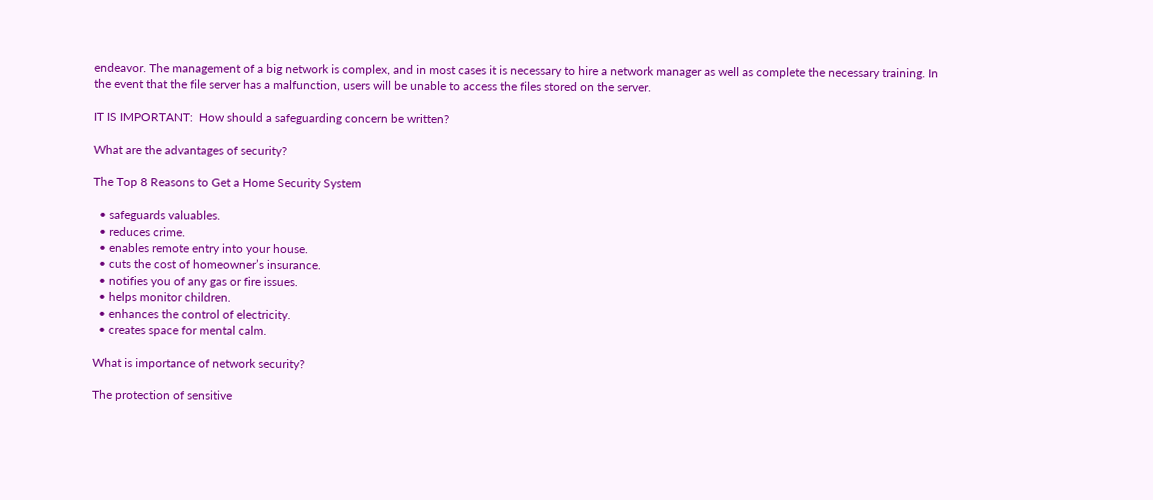endeavor. The management of a big network is complex, and in most cases it is necessary to hire a network manager as well as complete the necessary training. In the event that the file server has a malfunction, users will be unable to access the files stored on the server.

IT IS IMPORTANT:  How should a safeguarding concern be written?

What are the advantages of security?

The Top 8 Reasons to Get a Home Security System

  • safeguards valuables.
  • reduces crime.
  • enables remote entry into your house.
  • cuts the cost of homeowner’s insurance.
  • notifies you of any gas or fire issues.
  • helps monitor children.
  • enhances the control of electricity.
  • creates space for mental calm.

What is importance of network security?

The protection of sensitive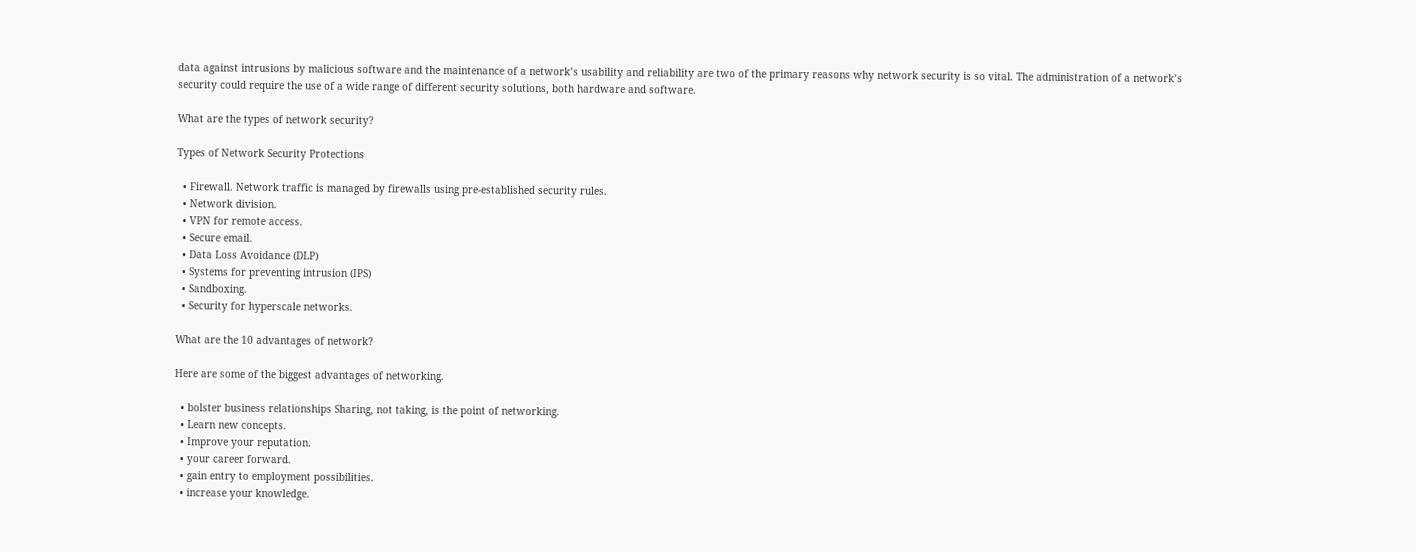data against intrusions by malicious software and the maintenance of a network’s usability and reliability are two of the primary reasons why network security is so vital. The administration of a network’s security could require the use of a wide range of different security solutions, both hardware and software.

What are the types of network security?

Types of Network Security Protections

  • Firewall. Network traffic is managed by firewalls using pre-established security rules.
  • Network division.
  • VPN for remote access.
  • Secure email.
  • Data Loss Avoidance (DLP)
  • Systems for preventing intrusion (IPS)
  • Sandboxing.
  • Security for hyperscale networks.

What are the 10 advantages of network?

Here are some of the biggest advantages of networking.

  • bolster business relationships Sharing, not taking, is the point of networking.
  • Learn new concepts.
  • Improve your reputation.
  • your career forward.
  • gain entry to employment possibilities.
  • increase your knowledge.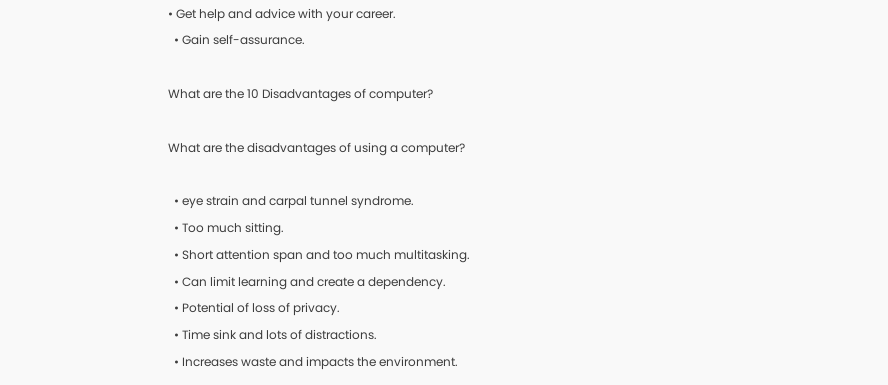• Get help and advice with your career.
  • Gain self-assurance.

What are the 10 Disadvantages of computer?

What are the disadvantages of using a computer?

  • eye strain and carpal tunnel syndrome.
  • Too much sitting.
  • Short attention span and too much multitasking.
  • Can limit learning and create a dependency.
  • Potential of loss of privacy.
  • Time sink and lots of distractions.
  • Increases waste and impacts the environment.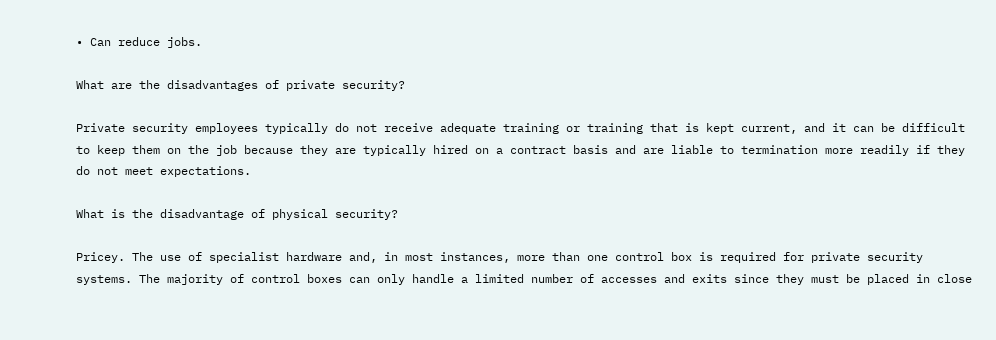• Can reduce jobs.

What are the disadvantages of private security?

Private security employees typically do not receive adequate training or training that is kept current, and it can be difficult to keep them on the job because they are typically hired on a contract basis and are liable to termination more readily if they do not meet expectations.

What is the disadvantage of physical security?

Pricey. The use of specialist hardware and, in most instances, more than one control box is required for private security systems. The majority of control boxes can only handle a limited number of accesses and exits since they must be placed in close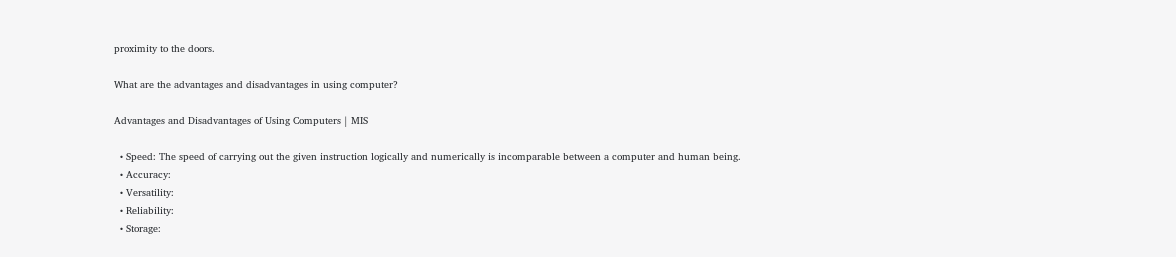proximity to the doors.

What are the advantages and disadvantages in using computer?

Advantages and Disadvantages of Using Computers | MIS

  • Speed: The speed of carrying out the given instruction logically and numerically is incomparable between a computer and human being.
  • Accuracy:
  • Versatility:
  • Reliability:
  • Storage: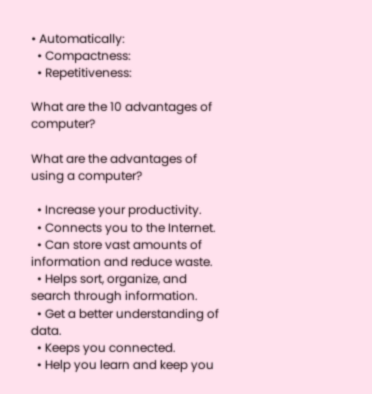• Automatically:
  • Compactness:
  • Repetitiveness:

What are the 10 advantages of computer?

What are the advantages of using a computer?

  • Increase your productivity.
  • Connects you to the Internet.
  • Can store vast amounts of information and reduce waste.
  • Helps sort, organize, and search through information.
  • Get a better understanding of data.
  • Keeps you connected.
  • Help you learn and keep you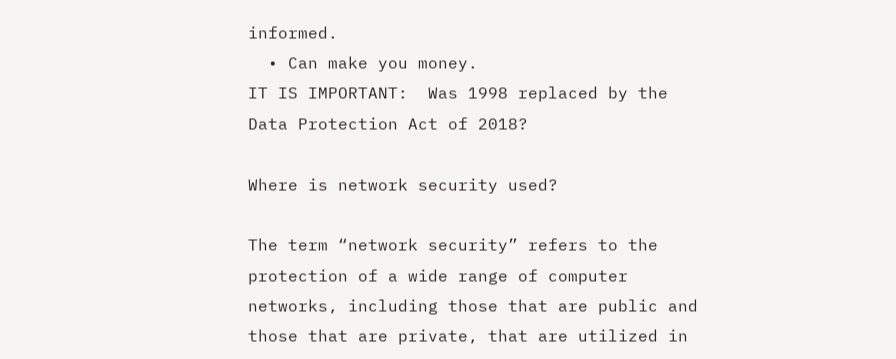informed.
  • Can make you money.
IT IS IMPORTANT:  Was 1998 replaced by the Data Protection Act of 2018?

Where is network security used?

The term “network security” refers to the protection of a wide range of computer networks, including those that are public and those that are private, that are utilized in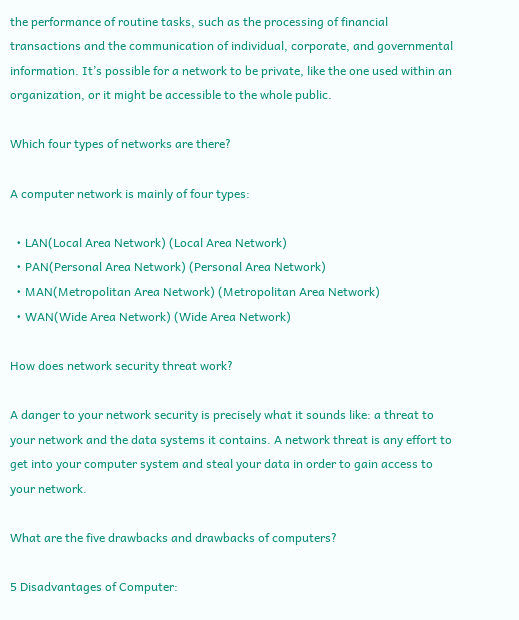the performance of routine tasks, such as the processing of financial transactions and the communication of individual, corporate, and governmental information. It’s possible for a network to be private, like the one used within an organization, or it might be accessible to the whole public.

Which four types of networks are there?

A computer network is mainly of four types:

  • LAN(Local Area Network) (Local Area Network)
  • PAN(Personal Area Network) (Personal Area Network)
  • MAN(Metropolitan Area Network) (Metropolitan Area Network)
  • WAN(Wide Area Network) (Wide Area Network)

How does network security threat work?

A danger to your network security is precisely what it sounds like: a threat to your network and the data systems it contains. A network threat is any effort to get into your computer system and steal your data in order to gain access to your network.

What are the five drawbacks and drawbacks of computers?

5 Disadvantages of Computer: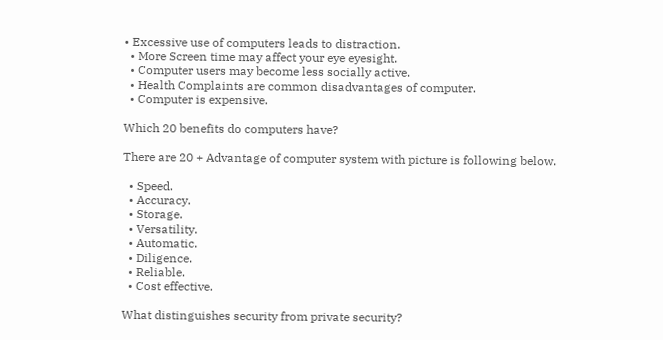• Excessive use of computers leads to distraction.
  • More Screen time may affect your eye eyesight.
  • Computer users may become less socially active.
  • Health Complaints are common disadvantages of computer.
  • Computer is expensive.

Which 20 benefits do computers have?

There are 20 + Advantage of computer system with picture is following below.

  • Speed.
  • Accuracy.
  • Storage.
  • Versatility.
  • Automatic.
  • Diligence.
  • Reliable.
  • Cost effective.

What distinguishes security from private security?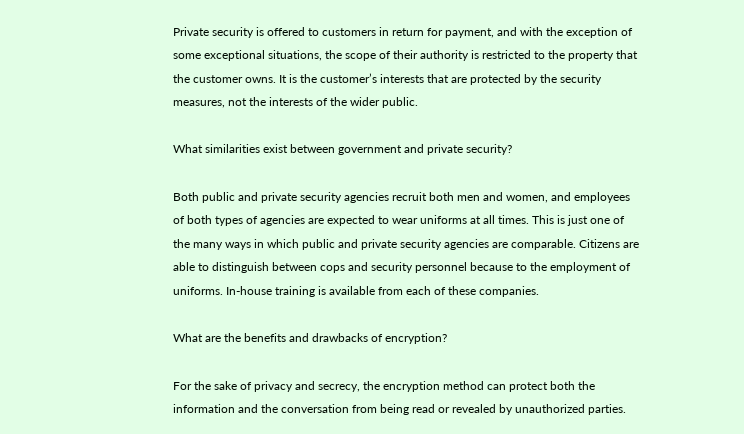Private security is offered to customers in return for payment, and with the exception of some exceptional situations, the scope of their authority is restricted to the property that the customer owns. It is the customer’s interests that are protected by the security measures, not the interests of the wider public.

What similarities exist between government and private security?

Both public and private security agencies recruit both men and women, and employees of both types of agencies are expected to wear uniforms at all times. This is just one of the many ways in which public and private security agencies are comparable. Citizens are able to distinguish between cops and security personnel because to the employment of uniforms. In-house training is available from each of these companies.

What are the benefits and drawbacks of encryption?

For the sake of privacy and secrecy, the encryption method can protect both the information and the conversation from being read or revealed by unauthorized parties.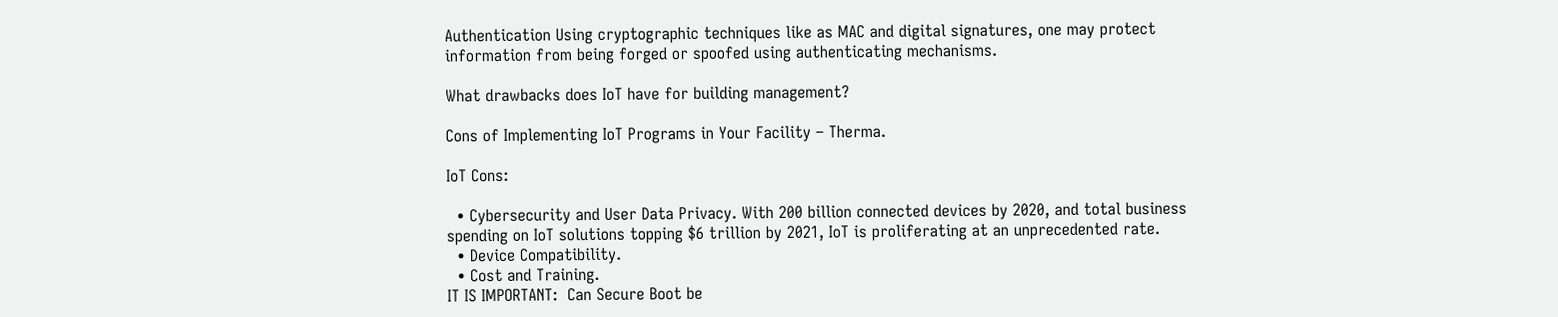Authentication Using cryptographic techniques like as MAC and digital signatures, one may protect information from being forged or spoofed using authenticating mechanisms.

What drawbacks does IoT have for building management?

Cons of Implementing IoT Programs in Your Facility – Therma.

IoT Cons:

  • Cybersecurity and User Data Privacy. With 200 billion connected devices by 2020, and total business spending on IoT solutions topping $6 trillion by 2021, IoT is proliferating at an unprecedented rate.
  • Device Compatibility.
  • Cost and Training.
IT IS IMPORTANT:  Can Secure Boot be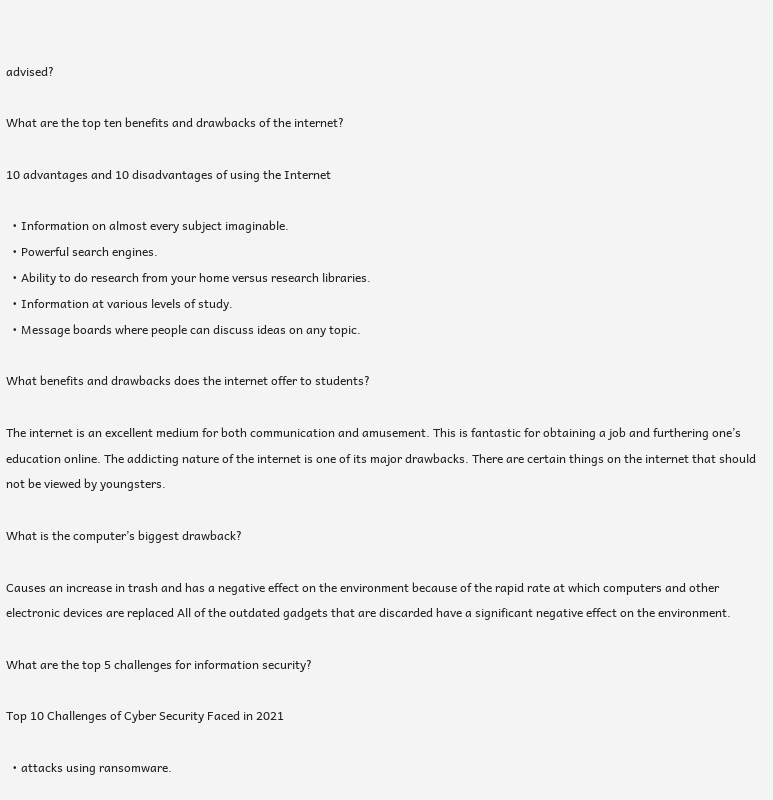advised?

What are the top ten benefits and drawbacks of the internet?

10 advantages and 10 disadvantages of using the Internet

  • Information on almost every subject imaginable.
  • Powerful search engines.
  • Ability to do research from your home versus research libraries.
  • Information at various levels of study.
  • Message boards where people can discuss ideas on any topic.

What benefits and drawbacks does the internet offer to students?

The internet is an excellent medium for both communication and amusement. This is fantastic for obtaining a job and furthering one’s education online. The addicting nature of the internet is one of its major drawbacks. There are certain things on the internet that should not be viewed by youngsters.

What is the computer’s biggest drawback?

Causes an increase in trash and has a negative effect on the environment because of the rapid rate at which computers and other electronic devices are replaced All of the outdated gadgets that are discarded have a significant negative effect on the environment.

What are the top 5 challenges for information security?

Top 10 Challenges of Cyber Security Faced in 2021

  • attacks using ransomware.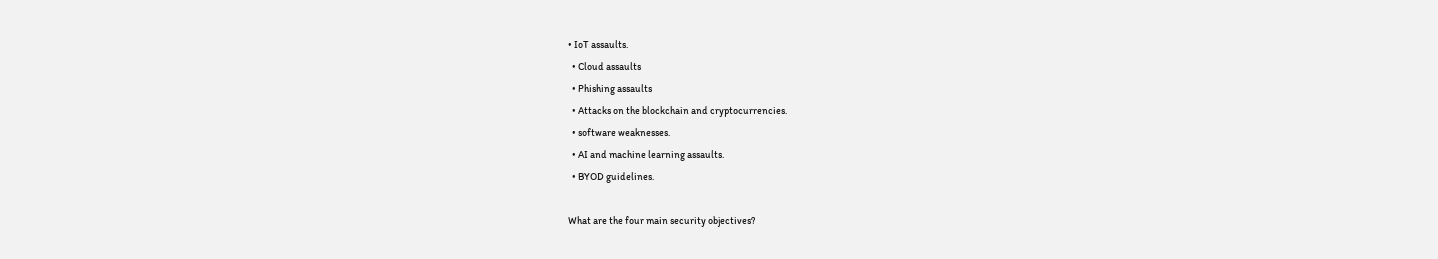• IoT assaults.
  • Cloud assaults
  • Phishing assaults
  • Attacks on the blockchain and cryptocurrencies.
  • software weaknesses.
  • AI and machine learning assaults.
  • BYOD guidelines.

What are the four main security objectives?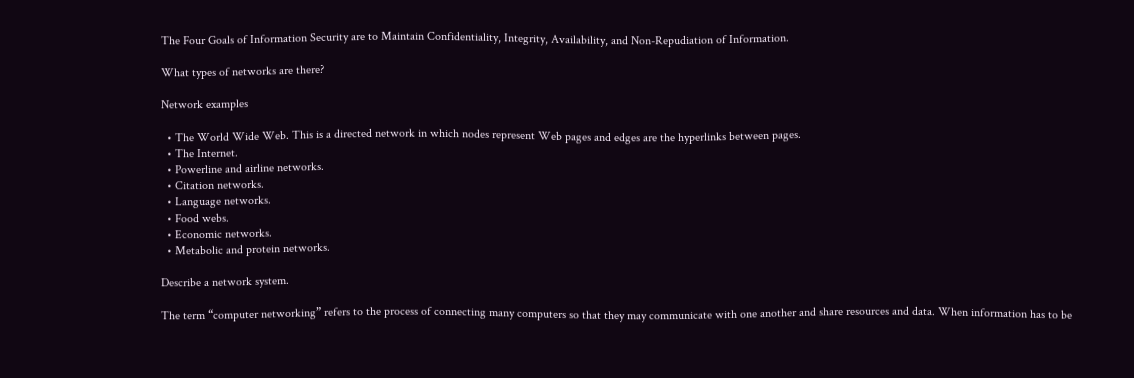The Four Goals of Information Security are to Maintain Confidentiality, Integrity, Availability, and Non-Repudiation of Information.

What types of networks are there?

Network examples

  • The World Wide Web. This is a directed network in which nodes represent Web pages and edges are the hyperlinks between pages.
  • The Internet.
  • Powerline and airline networks.
  • Citation networks.
  • Language networks.
  • Food webs.
  • Economic networks.
  • Metabolic and protein networks.

Describe a network system.

The term “computer networking” refers to the process of connecting many computers so that they may communicate with one another and share resources and data. When information has to be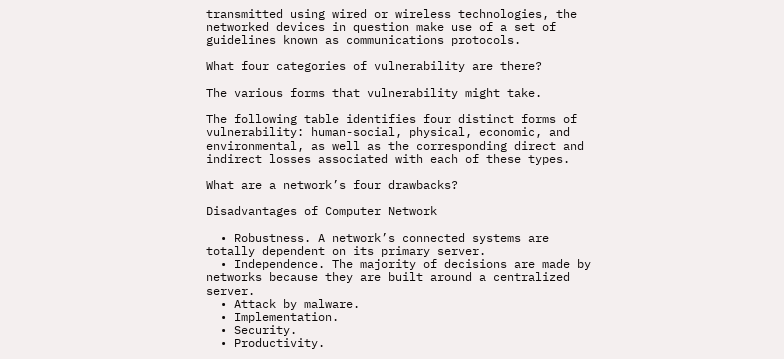transmitted using wired or wireless technologies, the networked devices in question make use of a set of guidelines known as communications protocols.

What four categories of vulnerability are there?

The various forms that vulnerability might take.

The following table identifies four distinct forms of vulnerability: human-social, physical, economic, and environmental, as well as the corresponding direct and indirect losses associated with each of these types.

What are a network’s four drawbacks?

Disadvantages of Computer Network

  • Robustness. A network’s connected systems are totally dependent on its primary server.
  • Independence. The majority of decisions are made by networks because they are built around a centralized server.
  • Attack by malware.
  • Implementation.
  • Security.
  • Productivity.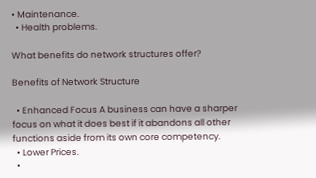• Maintenance.
  • Health problems.

What benefits do network structures offer?

Benefits of Network Structure

  • Enhanced Focus A business can have a sharper focus on what it does best if it abandons all other functions aside from its own core competency.
  • Lower Prices.
  •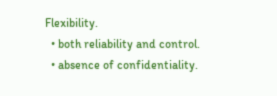Flexibility.
  • both reliability and control.
  • absence of confidentiality.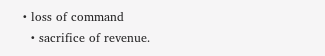• loss of command
  • sacrifice of revenue.